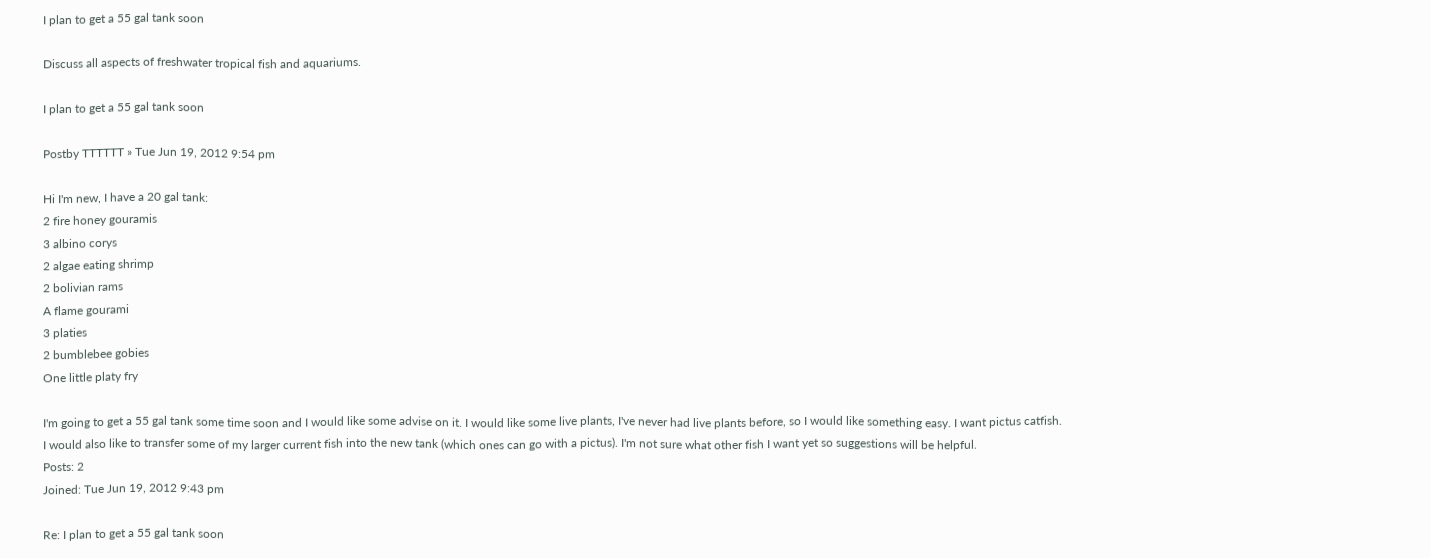I plan to get a 55 gal tank soon

Discuss all aspects of freshwater tropical fish and aquariums.

I plan to get a 55 gal tank soon

Postby TTTTTT » Tue Jun 19, 2012 9:54 pm

Hi I'm new, I have a 20 gal tank:
2 fire honey gouramis
3 albino corys
2 algae eating shrimp
2 bolivian rams
A flame gourami
3 platies
2 bumblebee gobies
One little platy fry

I'm going to get a 55 gal tank some time soon and I would like some advise on it. I would like some live plants, I've never had live plants before, so I would like something easy. I want pictus catfish. I would also like to transfer some of my larger current fish into the new tank (which ones can go with a pictus). I'm not sure what other fish I want yet so suggestions will be helpful.
Posts: 2
Joined: Tue Jun 19, 2012 9:43 pm

Re: I plan to get a 55 gal tank soon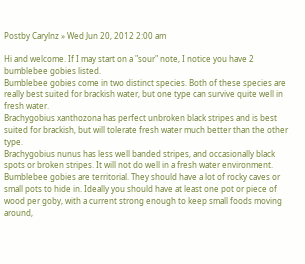Postby Carylnz » Wed Jun 20, 2012 2:00 am

Hi and welcome. If I may start on a "sour" note, I notice you have 2 bumblebee gobies listed.
Bumblebee gobies come in two distinct species. Both of these species are really best suited for brackish water, but one type can survive quite well in fresh water.
Brachygobius xanthozona has perfect unbroken black stripes and is best suited for brackish, but will tolerate fresh water much better than the other type.
Brachygobius nunus has less well banded stripes, and occasionally black spots or broken stripes. It will not do well in a fresh water environment.
Bumblebee gobies are territorial. They should have a lot of rocky caves or small pots to hide in. Ideally you should have at least one pot or piece of wood per goby, with a current strong enough to keep small foods moving around,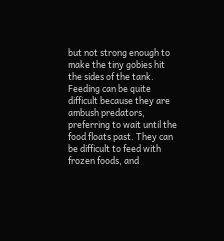but not strong enough to make the tiny gobies hit the sides of the tank.
Feeding can be quite difficult because they are ambush predators, preferring to wait until the food floats past. They can be difficult to feed with frozen foods, and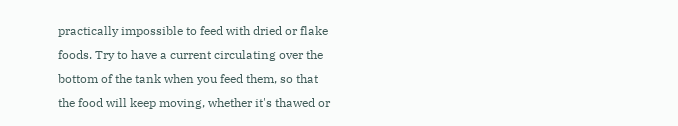practically impossible to feed with dried or flake foods. Try to have a current circulating over the bottom of the tank when you feed them, so that the food will keep moving, whether it's thawed or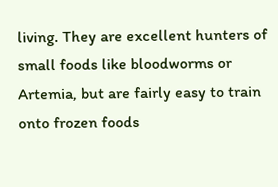living. They are excellent hunters of small foods like bloodworms or Artemia, but are fairly easy to train onto frozen foods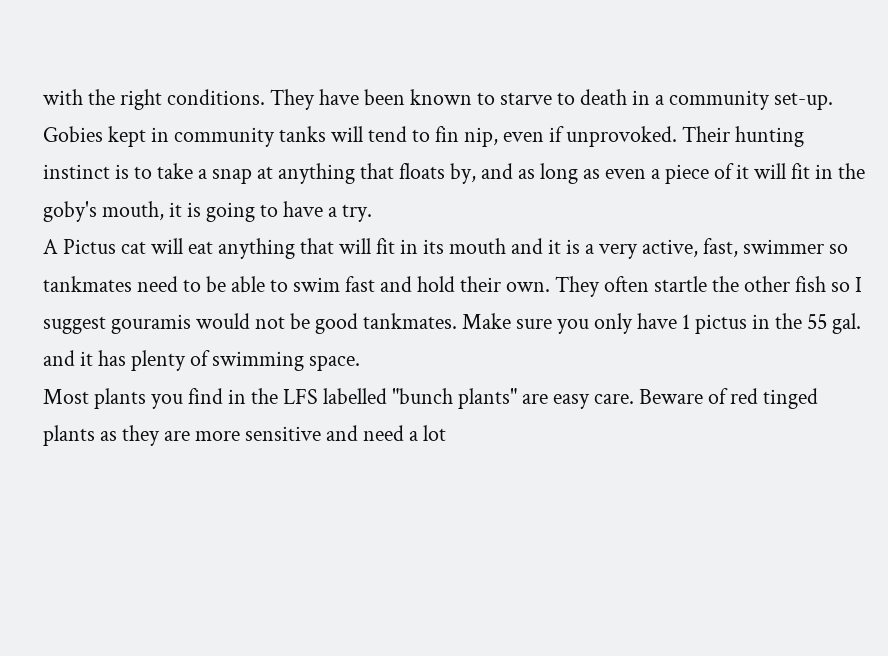with the right conditions. They have been known to starve to death in a community set-up.
Gobies kept in community tanks will tend to fin nip, even if unprovoked. Their hunting instinct is to take a snap at anything that floats by, and as long as even a piece of it will fit in the goby's mouth, it is going to have a try.
A Pictus cat will eat anything that will fit in its mouth and it is a very active, fast, swimmer so tankmates need to be able to swim fast and hold their own. They often startle the other fish so I suggest gouramis would not be good tankmates. Make sure you only have 1 pictus in the 55 gal. and it has plenty of swimming space.
Most plants you find in the LFS labelled "bunch plants" are easy care. Beware of red tinged plants as they are more sensitive and need a lot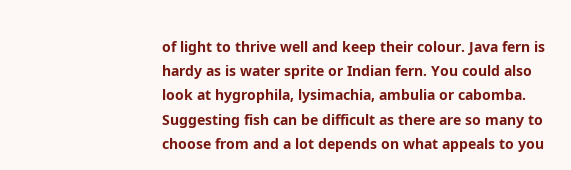of light to thrive well and keep their colour. Java fern is hardy as is water sprite or Indian fern. You could also look at hygrophila, lysimachia, ambulia or cabomba.
Suggesting fish can be difficult as there are so many to choose from and a lot depends on what appeals to you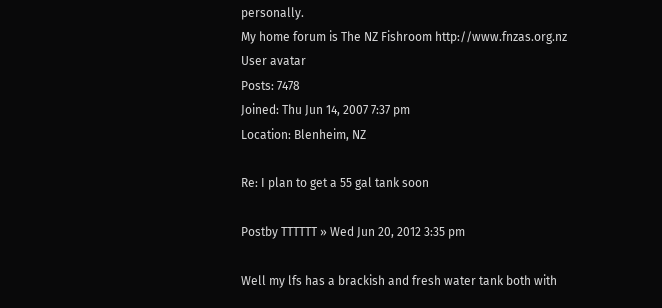personally.
My home forum is The NZ Fishroom http://www.fnzas.org.nz
User avatar
Posts: 7478
Joined: Thu Jun 14, 2007 7:37 pm
Location: Blenheim, NZ

Re: I plan to get a 55 gal tank soon

Postby TTTTTT » Wed Jun 20, 2012 3:35 pm

Well my lfs has a brackish and fresh water tank both with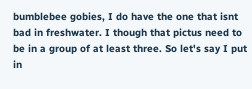bumblebee gobies, I do have the one that isnt bad in freshwater. I though that pictus need to be in a group of at least three. So let's say I put in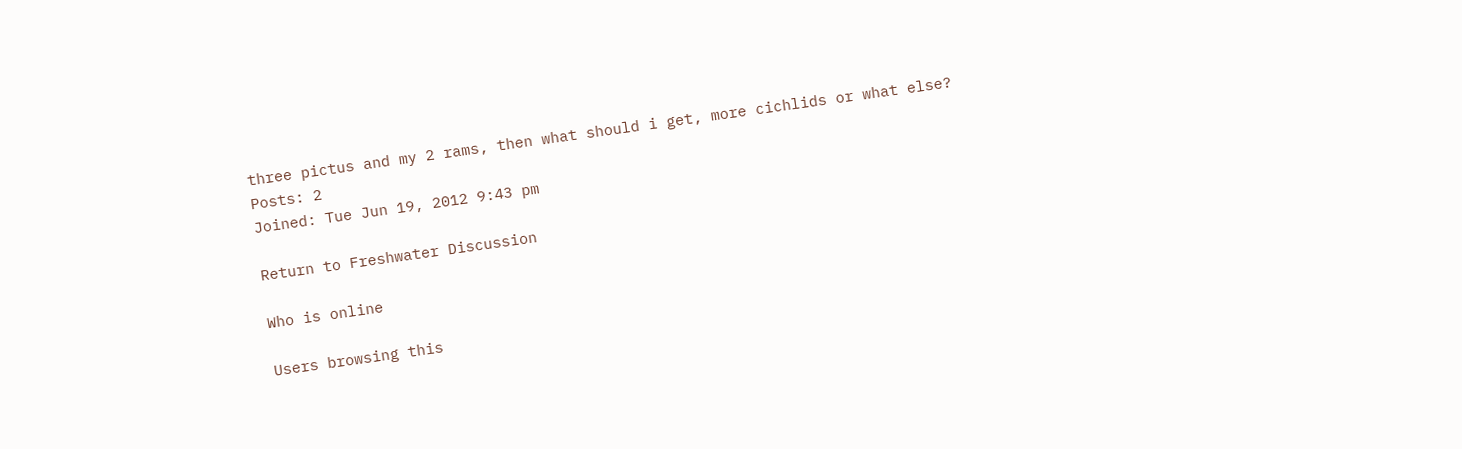three pictus and my 2 rams, then what should i get, more cichlids or what else?
Posts: 2
Joined: Tue Jun 19, 2012 9:43 pm

Return to Freshwater Discussion

Who is online

Users browsing this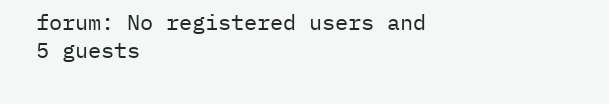forum: No registered users and 5 guests